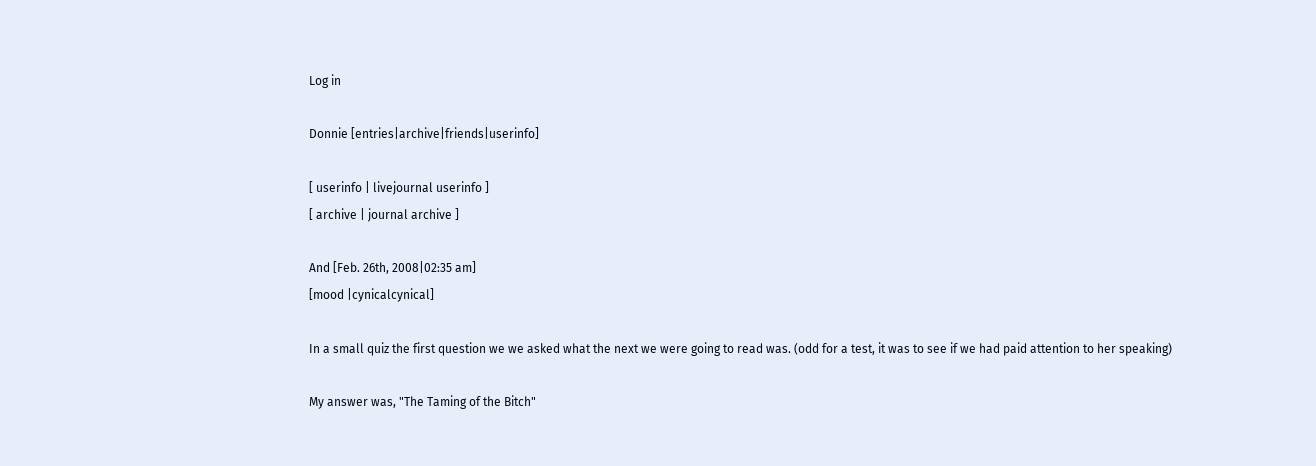Log in

Donnie [entries|archive|friends|userinfo]

[ userinfo | livejournal userinfo ]
[ archive | journal archive ]

And [Feb. 26th, 2008|02:35 am]
[mood |cynicalcynical]

In a small quiz the first question we we asked what the next we were going to read was. (odd for a test, it was to see if we had paid attention to her speaking)

My answer was, "The Taming of the Bitch"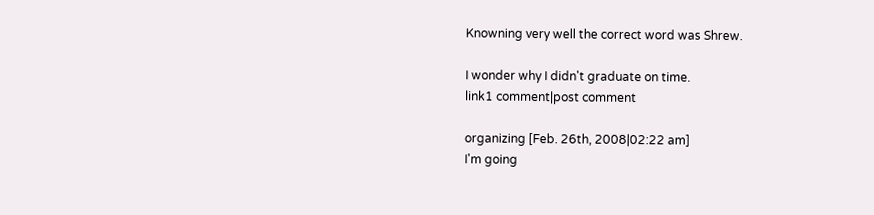Knowning very well the correct word was Shrew.

I wonder why I didn't graduate on time.
link1 comment|post comment

organizing [Feb. 26th, 2008|02:22 am]
I'm going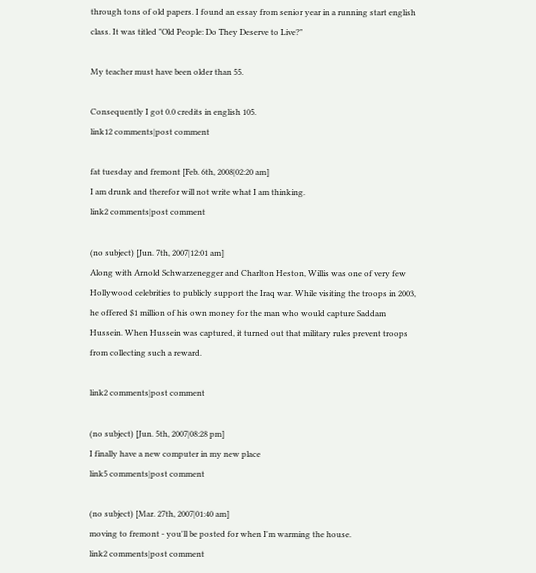through tons of old papers. I found an essay from senior year in a running start english class. It was titled "Old People: Do They Deserve to Live?"

My teacher must have been older than 55.

Consequently I got 0.0 credits in english 105.
link12 comments|post comment

fat tuesday and fremont [Feb. 6th, 2008|02:20 am]
I am drunk and therefor will not write what I am thinking.
link2 comments|post comment

(no subject) [Jun. 7th, 2007|12:01 am]
Along with Arnold Schwarzenegger and Charlton Heston, Willis was one of very few Hollywood celebrities to publicly support the Iraq war. While visiting the troops in 2003, he offered $1 million of his own money for the man who would capture Saddam Hussein. When Hussein was captured, it turned out that military rules prevent troops from collecting such a reward.

link2 comments|post comment

(no subject) [Jun. 5th, 2007|08:28 pm]
I finally have a new computer in my new place
link5 comments|post comment

(no subject) [Mar. 27th, 2007|01:40 am]
moving to fremont - you'll be posted for when I'm warming the house.
link2 comments|post comment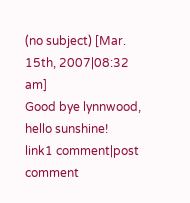(no subject) [Mar. 15th, 2007|08:32 am]
Good bye lynnwood, hello sunshine!
link1 comment|post comment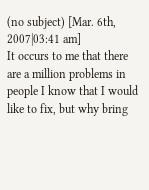(no subject) [Mar. 6th, 2007|03:41 am]
It occurs to me that there are a million problems in people I know that I would like to fix, but why bring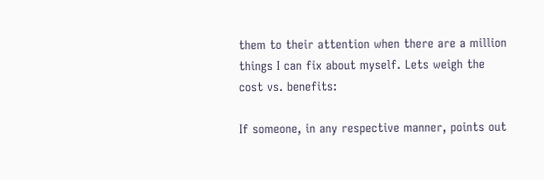them to their attention when there are a million things I can fix about myself. Lets weigh the cost vs. benefits:

If someone, in any respective manner, points out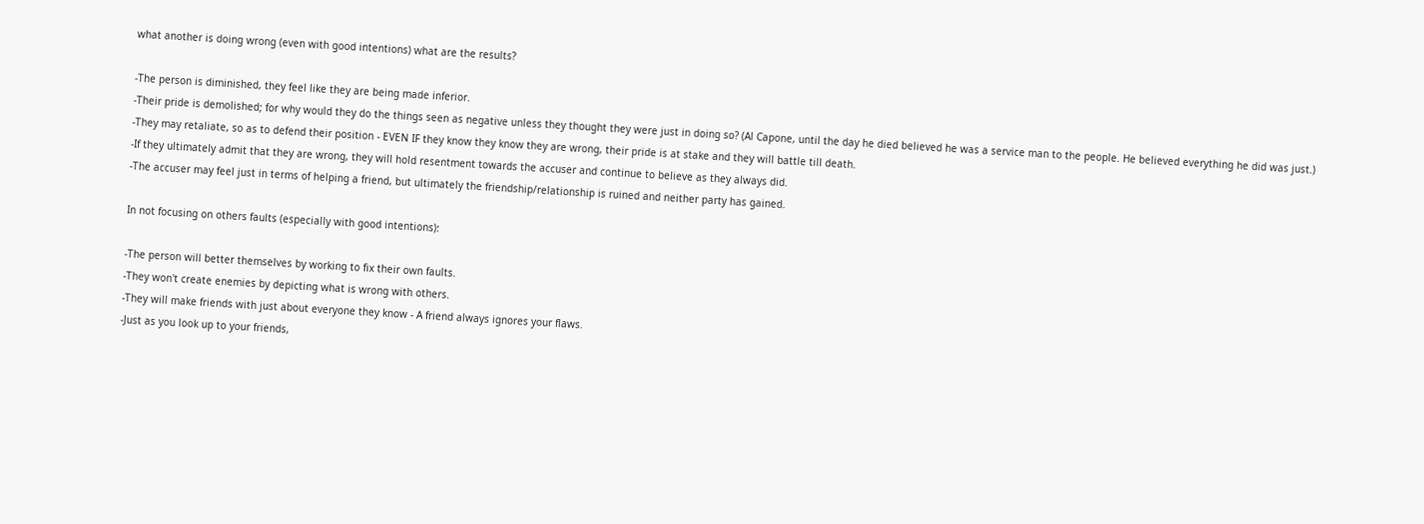what another is doing wrong (even with good intentions) what are the results?

-The person is diminished, they feel like they are being made inferior.
-Their pride is demolished; for why would they do the things seen as negative unless they thought they were just in doing so? (Al Capone, until the day he died believed he was a service man to the people. He believed everything he did was just.)
-They may retaliate, so as to defend their position - EVEN IF they know they know they are wrong, their pride is at stake and they will battle till death.
-If they ultimately admit that they are wrong, they will hold resentment towards the accuser and continue to believe as they always did.
-The accuser may feel just in terms of helping a friend, but ultimately the friendship/relationship is ruined and neither party has gained.

In not focusing on others faults (especially with good intentions):

-The person will better themselves by working to fix their own faults.
-They won't create enemies by depicting what is wrong with others.
-They will make friends with just about everyone they know - A friend always ignores your flaws.
-Just as you look up to your friends,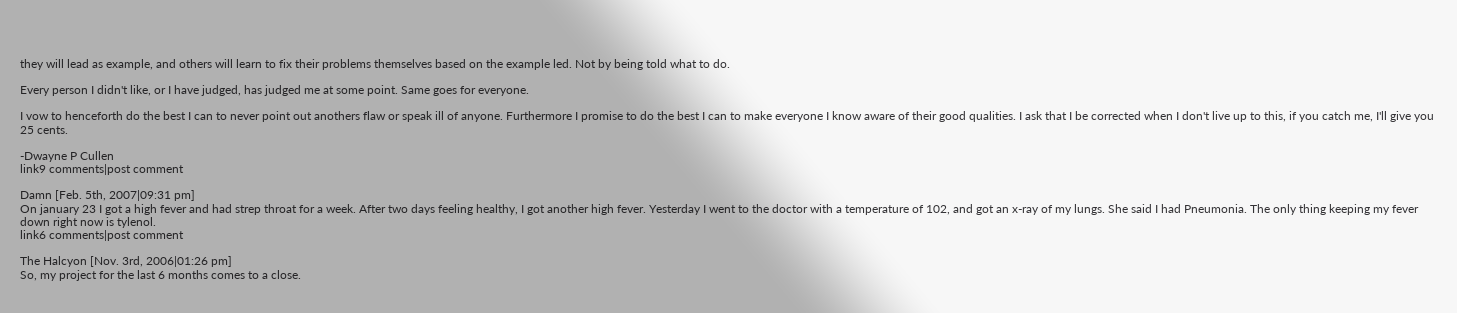they will lead as example, and others will learn to fix their problems themselves based on the example led. Not by being told what to do.

Every person I didn't like, or I have judged, has judged me at some point. Same goes for everyone.

I vow to henceforth do the best I can to never point out anothers flaw or speak ill of anyone. Furthermore I promise to do the best I can to make everyone I know aware of their good qualities. I ask that I be corrected when I don't live up to this, if you catch me, I'll give you 25 cents.

-Dwayne P Cullen
link9 comments|post comment

Damn [Feb. 5th, 2007|09:31 pm]
On january 23 I got a high fever and had strep throat for a week. After two days feeling healthy, I got another high fever. Yesterday I went to the doctor with a temperature of 102, and got an x-ray of my lungs. She said I had Pneumonia. The only thing keeping my fever down right now is tylenol.
link6 comments|post comment

The Halcyon [Nov. 3rd, 2006|01:26 pm]
So, my project for the last 6 months comes to a close.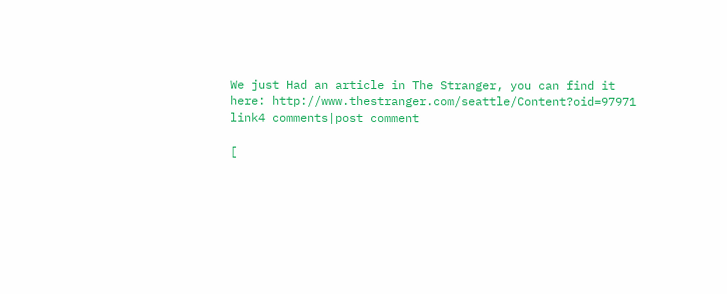We just Had an article in The Stranger, you can find it here: http://www.thestranger.com/seattle/Content?oid=97971
link4 comments|post comment

[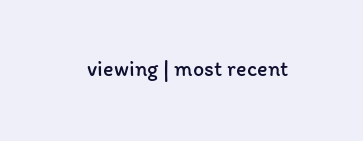viewing | most recent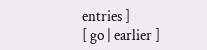entries ]
[ go | earlier ]